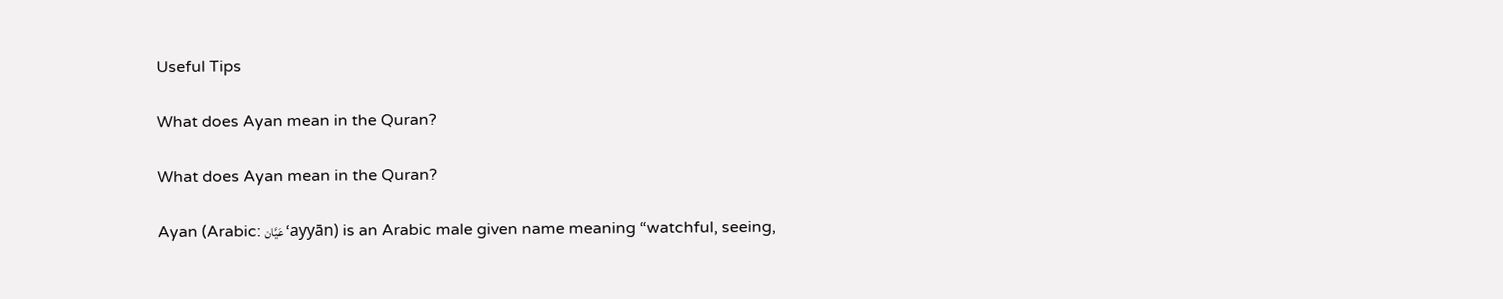Useful Tips

What does Ayan mean in the Quran?

What does Ayan mean in the Quran?

Ayan (Arabic: عَيَّان ‘ayyān) is an Arabic male given name meaning “watchful, seeing,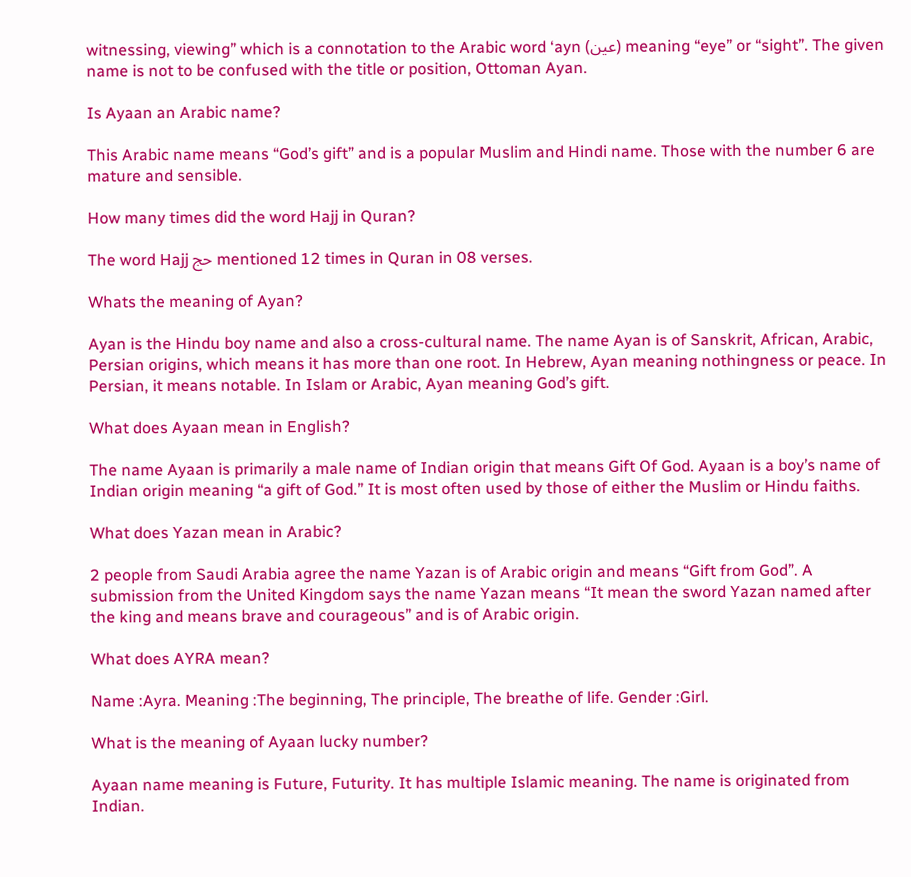witnessing, viewing” which is a connotation to the Arabic word ‘ayn (عين) meaning “eye” or “sight”. The given name is not to be confused with the title or position, Ottoman Ayan.

Is Ayaan an Arabic name?

This Arabic name means “God’s gift” and is a popular Muslim and Hindi name. Those with the number 6 are mature and sensible.

How many times did the word Hajj in Quran?

The word Hajj حج mentioned 12 times in Quran in 08 verses.

Whats the meaning of Ayan?

Ayan is the Hindu boy name and also a cross-cultural name. The name Ayan is of Sanskrit, African, Arabic, Persian origins, which means it has more than one root. In Hebrew, Ayan meaning nothingness or peace. In Persian, it means notable. In Islam or Arabic, Ayan meaning God’s gift.

What does Ayaan mean in English?

The name Ayaan is primarily a male name of Indian origin that means Gift Of God. Ayaan is a boy’s name of Indian origin meaning “a gift of God.” It is most often used by those of either the Muslim or Hindu faiths.

What does Yazan mean in Arabic?

2 people from Saudi Arabia agree the name Yazan is of Arabic origin and means “Gift from God”. A submission from the United Kingdom says the name Yazan means “It mean the sword Yazan named after the king and means brave and courageous” and is of Arabic origin.

What does AYRA mean?

Name :Ayra. Meaning :The beginning, The principle, The breathe of life. Gender :Girl.

What is the meaning of Ayaan lucky number?

Ayaan name meaning is Future, Futurity. It has multiple Islamic meaning. The name is originated from Indian.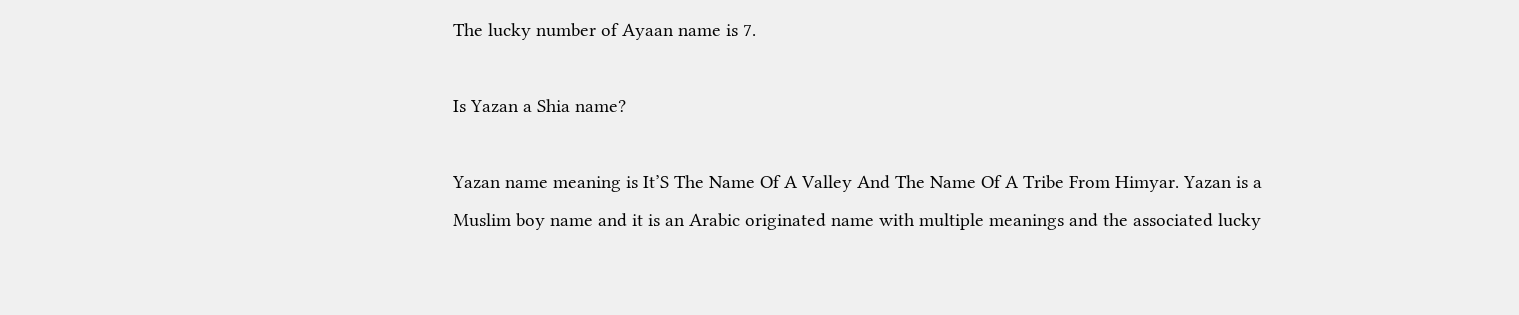The lucky number of Ayaan name is 7.

Is Yazan a Shia name?

Yazan name meaning is It’S The Name Of A Valley And The Name Of A Tribe From Himyar. Yazan is a Muslim boy name and it is an Arabic originated name with multiple meanings and the associated lucky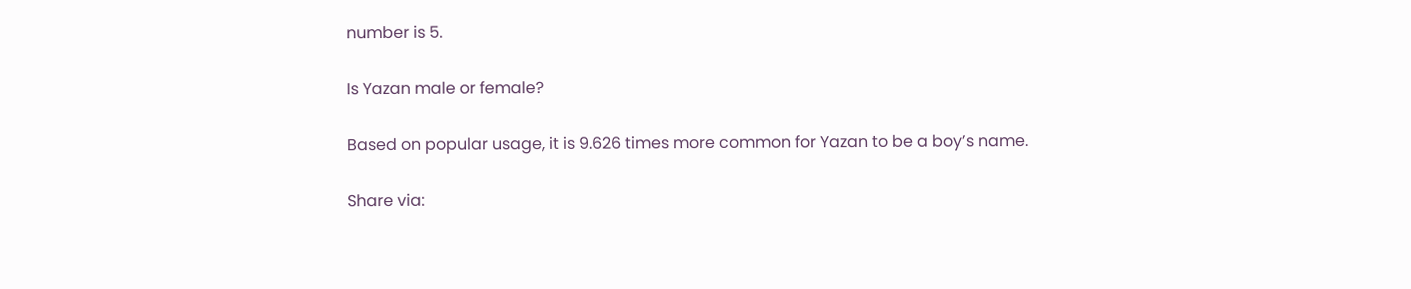number is 5.

Is Yazan male or female?

Based on popular usage, it is 9.626 times more common for Yazan to be a boy’s name.

Share via: